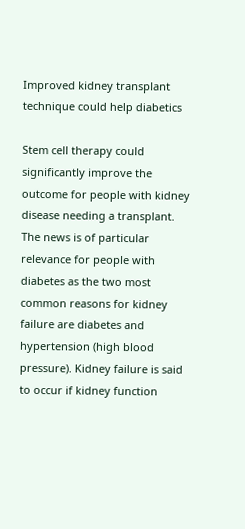Improved kidney transplant technique could help diabetics

Stem cell therapy could significantly improve the outcome for people with kidney disease needing a transplant.
The news is of particular relevance for people with diabetes as the two most common reasons for kidney failure are diabetes and hypertension (high blood pressure). Kidney failure is said to occur if kidney function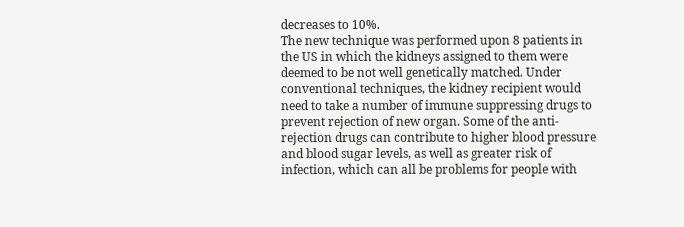decreases to 10%.
The new technique was performed upon 8 patients in the US in which the kidneys assigned to them were deemed to be not well genetically matched. Under conventional techniques, the kidney recipient would need to take a number of immune suppressing drugs to prevent rejection of new organ. Some of the anti-rejection drugs can contribute to higher blood pressure and blood sugar levels, as well as greater risk of infection, which can all be problems for people with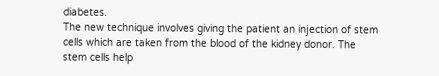diabetes.
The new technique involves giving the patient an injection of stem cells which are taken from the blood of the kidney donor. The stem cells help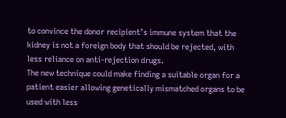to convince the donor recipient’s immune system that the kidney is not a foreign body that should be rejected, with less reliance on anti-rejection drugs.
The new technique could make finding a suitable organ for a patient easier allowing genetically mismatched organs to be used with less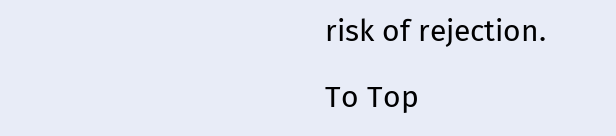risk of rejection.

To Top